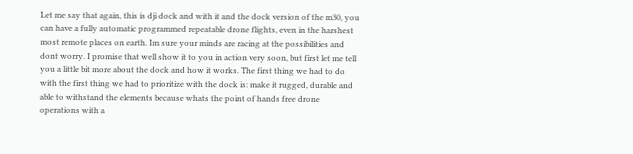Let me say that again, this is dji dock and with it and the dock version of the m30, you can have a fully automatic programmed repeatable drone flights, even in the harshest most remote places on earth. Im sure your minds are racing at the possibilities and dont worry. I promise that well show it to you in action very soon, but first let me tell you a little bit more about the dock and how it works. The first thing we had to do with the first thing we had to prioritize with the dock is: make it rugged, durable and able to withstand the elements because whats the point of hands free drone operations with a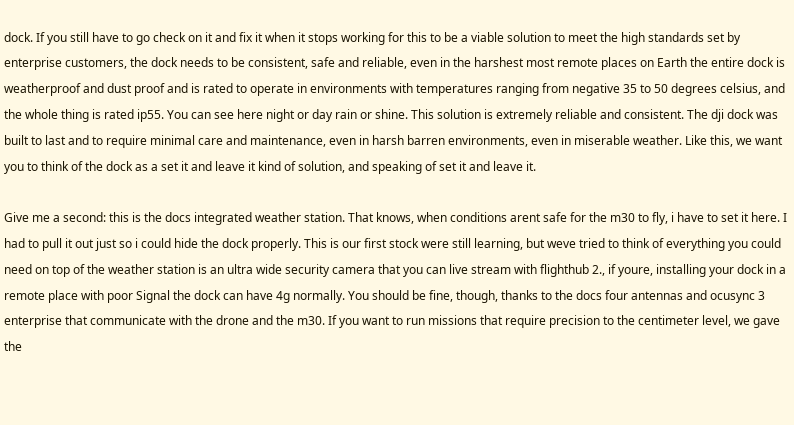dock. If you still have to go check on it and fix it when it stops working for this to be a viable solution to meet the high standards set by enterprise customers, the dock needs to be consistent, safe and reliable, even in the harshest most remote places on Earth the entire dock is weatherproof and dust proof and is rated to operate in environments with temperatures ranging from negative 35 to 50 degrees celsius, and the whole thing is rated ip55. You can see here night or day rain or shine. This solution is extremely reliable and consistent. The dji dock was built to last and to require minimal care and maintenance, even in harsh barren environments, even in miserable weather. Like this, we want you to think of the dock as a set it and leave it kind of solution, and speaking of set it and leave it.

Give me a second: this is the docs integrated weather station. That knows, when conditions arent safe for the m30 to fly, i have to set it here. I had to pull it out just so i could hide the dock properly. This is our first stock were still learning, but weve tried to think of everything you could need on top of the weather station is an ultra wide security camera that you can live stream with flighthub 2., if youre, installing your dock in a remote place with poor Signal the dock can have 4g normally. You should be fine, though, thanks to the docs four antennas and ocusync 3 enterprise that communicate with the drone and the m30. If you want to run missions that require precision to the centimeter level, we gave the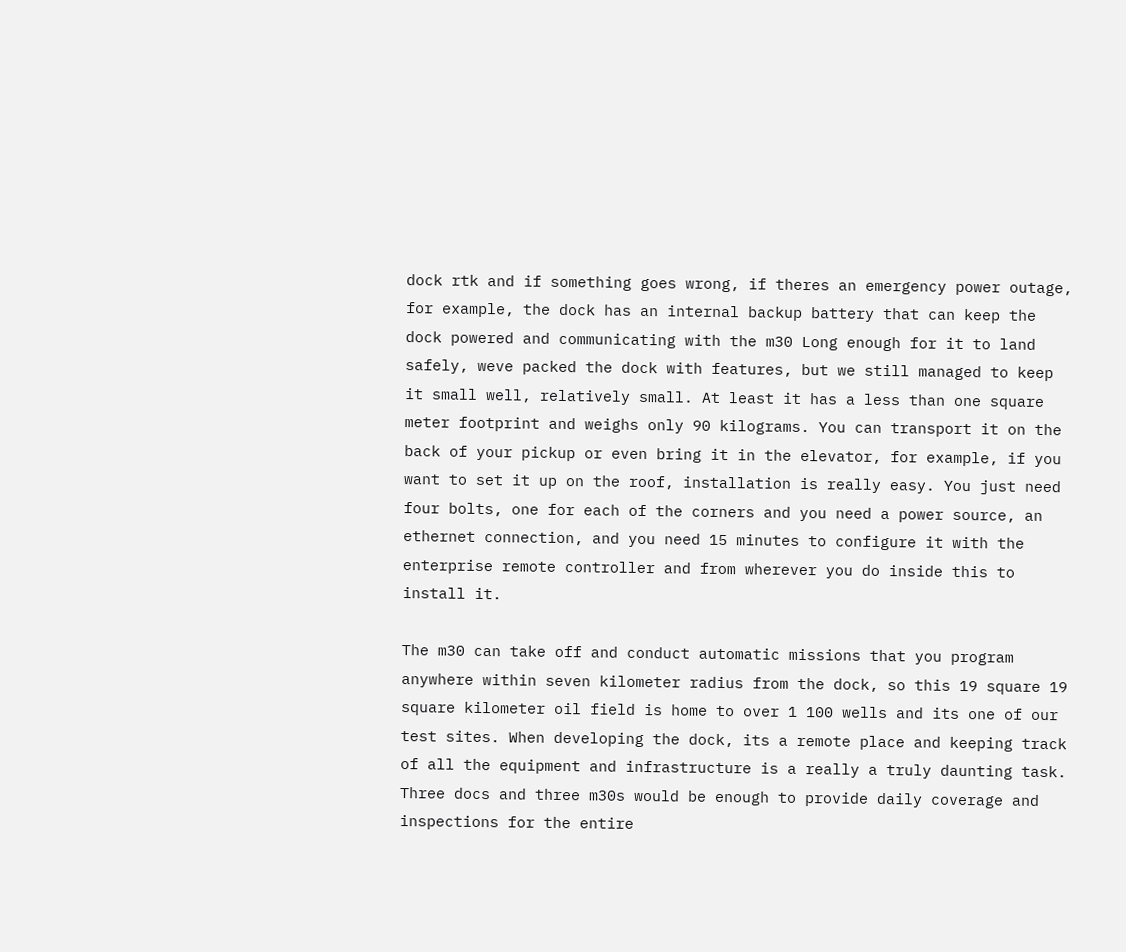dock rtk and if something goes wrong, if theres an emergency power outage, for example, the dock has an internal backup battery that can keep the dock powered and communicating with the m30 Long enough for it to land safely, weve packed the dock with features, but we still managed to keep it small well, relatively small. At least it has a less than one square meter footprint and weighs only 90 kilograms. You can transport it on the back of your pickup or even bring it in the elevator, for example, if you want to set it up on the roof, installation is really easy. You just need four bolts, one for each of the corners and you need a power source, an ethernet connection, and you need 15 minutes to configure it with the enterprise remote controller and from wherever you do inside this to install it.

The m30 can take off and conduct automatic missions that you program anywhere within seven kilometer radius from the dock, so this 19 square 19 square kilometer oil field is home to over 1 100 wells and its one of our test sites. When developing the dock, its a remote place and keeping track of all the equipment and infrastructure is a really a truly daunting task. Three docs and three m30s would be enough to provide daily coverage and inspections for the entire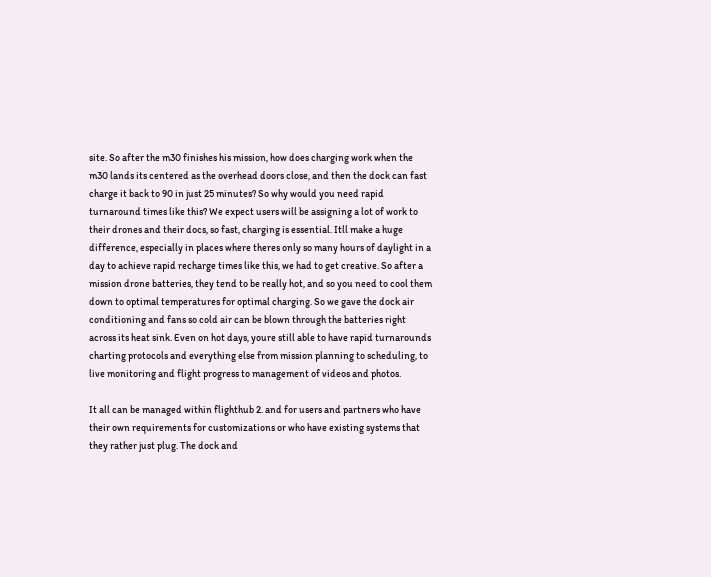site. So after the m30 finishes his mission, how does charging work when the m30 lands its centered as the overhead doors close, and then the dock can fast charge it back to 90 in just 25 minutes? So why would you need rapid turnaround times like this? We expect users will be assigning a lot of work to their drones and their docs, so fast, charging is essential. Itll make a huge difference, especially in places where theres only so many hours of daylight in a day to achieve rapid recharge times like this, we had to get creative. So after a mission drone batteries, they tend to be really hot, and so you need to cool them down to optimal temperatures for optimal charging. So we gave the dock air conditioning and fans so cold air can be blown through the batteries right across its heat sink. Even on hot days, youre still able to have rapid turnarounds charting protocols and everything else from mission planning to scheduling, to live monitoring and flight progress to management of videos and photos.

It all can be managed within flighthub 2. and for users and partners who have their own requirements for customizations or who have existing systems that they rather just plug. The dock and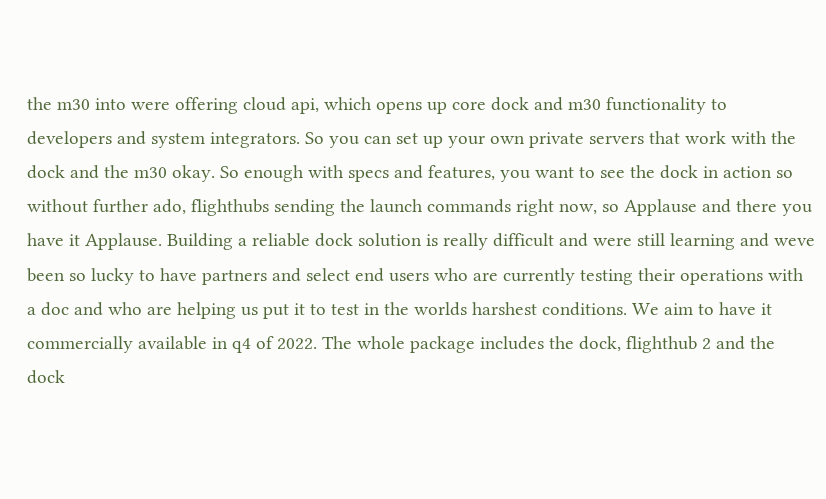the m30 into were offering cloud api, which opens up core dock and m30 functionality to developers and system integrators. So you can set up your own private servers that work with the dock and the m30 okay. So enough with specs and features, you want to see the dock in action so without further ado, flighthubs sending the launch commands right now, so Applause and there you have it Applause. Building a reliable dock solution is really difficult and were still learning and weve been so lucky to have partners and select end users who are currently testing their operations with a doc and who are helping us put it to test in the worlds harshest conditions. We aim to have it commercially available in q4 of 2022. The whole package includes the dock, flighthub 2 and the dock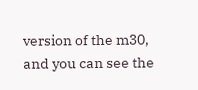version of the m30, and you can see the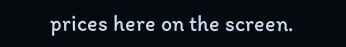prices here on the screen.